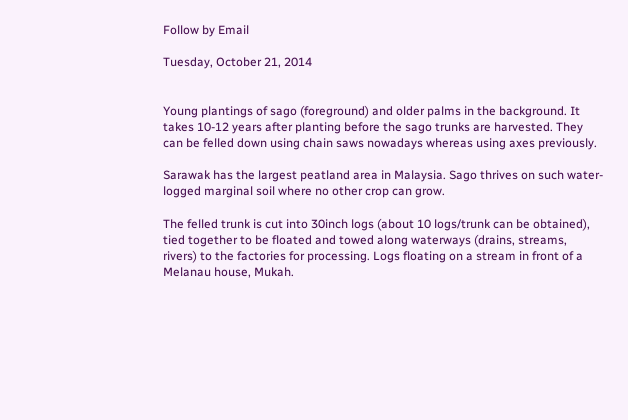Follow by Email

Tuesday, October 21, 2014


Young plantings of sago (foreground) and older palms in the background. It takes 10-12 years after planting before the sago trunks are harvested. They can be felled down using chain saws nowadays whereas using axes previously.

Sarawak has the largest peatland area in Malaysia. Sago thrives on such water-logged marginal soil where no other crop can grow.

The felled trunk is cut into 30inch logs (about 10 logs/trunk can be obtained), tied together to be floated and towed along waterways (drains, streams, rivers) to the factories for processing. Logs floating on a stream in front of a Melanau house, Mukah.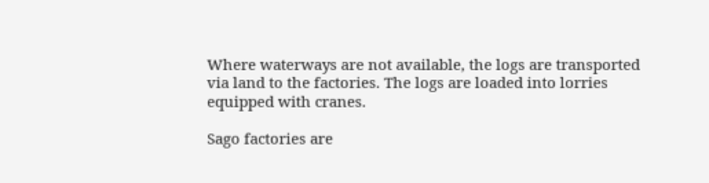Where waterways are not available, the logs are transported via land to the factories. The logs are loaded into lorries equipped with cranes.

Sago factories are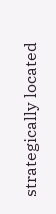strategically located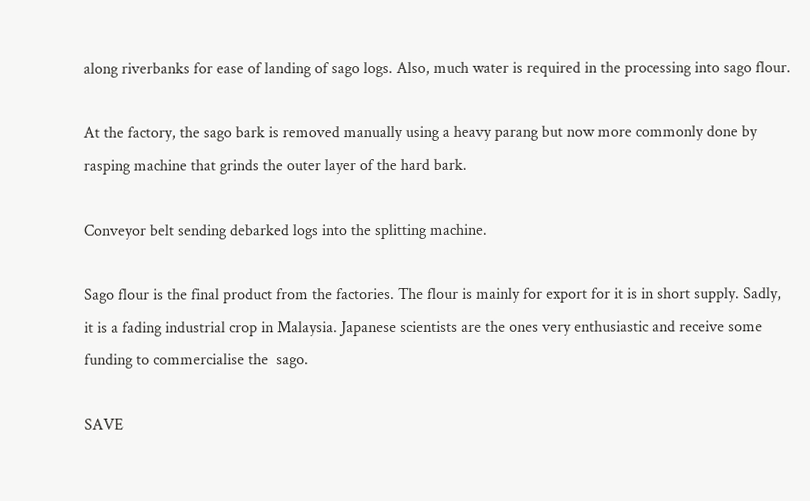along riverbanks for ease of landing of sago logs. Also, much water is required in the processing into sago flour.

At the factory, the sago bark is removed manually using a heavy parang but now more commonly done by rasping machine that grinds the outer layer of the hard bark.

Conveyor belt sending debarked logs into the splitting machine.

Sago flour is the final product from the factories. The flour is mainly for export for it is in short supply. Sadly, it is a fading industrial crop in Malaysia. Japanese scientists are the ones very enthusiastic and receive some funding to commercialise the  sago.

SAVE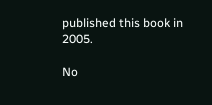published this book in 2005.

No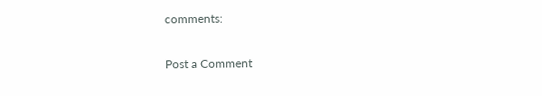comments:

Post a Comment